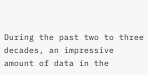During the past two to three decades, an impressive amount of data in the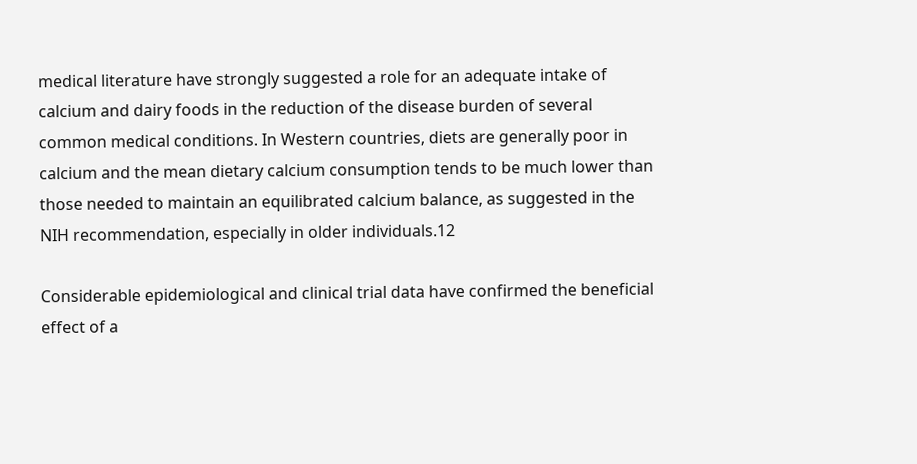medical literature have strongly suggested a role for an adequate intake of calcium and dairy foods in the reduction of the disease burden of several common medical conditions. In Western countries, diets are generally poor in calcium and the mean dietary calcium consumption tends to be much lower than those needed to maintain an equilibrated calcium balance, as suggested in the NIH recommendation, especially in older individuals.12

Considerable epidemiological and clinical trial data have confirmed the beneficial effect of a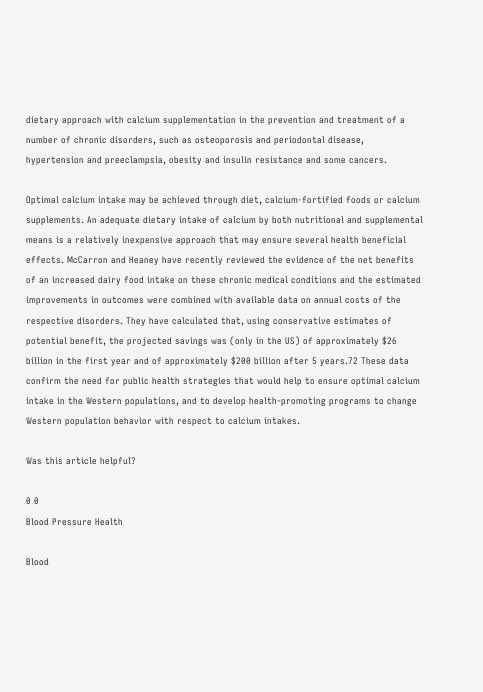dietary approach with calcium supplementation in the prevention and treatment of a number of chronic disorders, such as osteoporosis and periodontal disease, hypertension and preeclampsia, obesity and insulin resistance and some cancers.

Optimal calcium intake may be achieved through diet, calcium-fortified foods or calcium supplements. An adequate dietary intake of calcium by both nutritional and supplemental means is a relatively inexpensive approach that may ensure several health beneficial effects. McCarron and Heaney have recently reviewed the evidence of the net benefits of an increased dairy food intake on these chronic medical conditions and the estimated improvements in outcomes were combined with available data on annual costs of the respective disorders. They have calculated that, using conservative estimates of potential benefit, the projected savings was (only in the US) of approximately $26 billion in the first year and of approximately $200 billion after 5 years.72 These data confirm the need for public health strategies that would help to ensure optimal calcium intake in the Western populations, and to develop health-promoting programs to change Western population behavior with respect to calcium intakes.

Was this article helpful?

0 0
Blood Pressure Health

Blood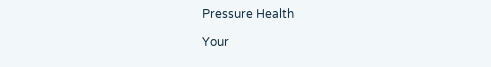Pressure Health

Your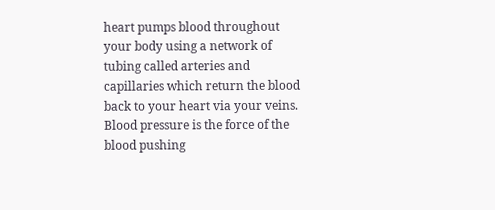heart pumps blood throughout your body using a network of tubing called arteries and capillaries which return the blood back to your heart via your veins. Blood pressure is the force of the blood pushing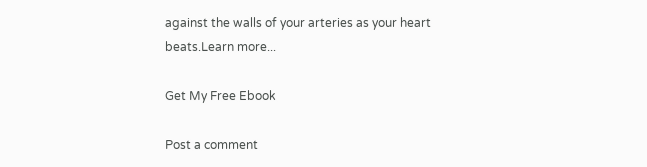against the walls of your arteries as your heart beats.Learn more...

Get My Free Ebook

Post a comment